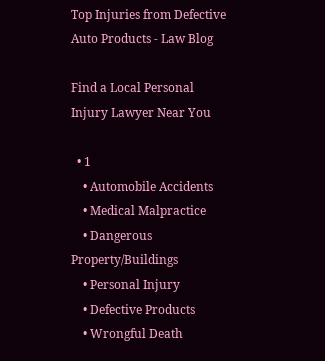Top Injuries from Defective Auto Products - Law Blog

Find a Local Personal Injury Lawyer Near You

  • 1
    • Automobile Accidents
    • Medical Malpractice
    • Dangerous Property/Buildings
    • Personal Injury
    • Defective Products
    • Wrongful Death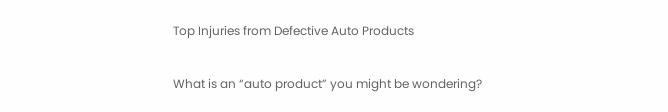Top Injuries from Defective Auto Products

What is an “auto product” you might be wondering?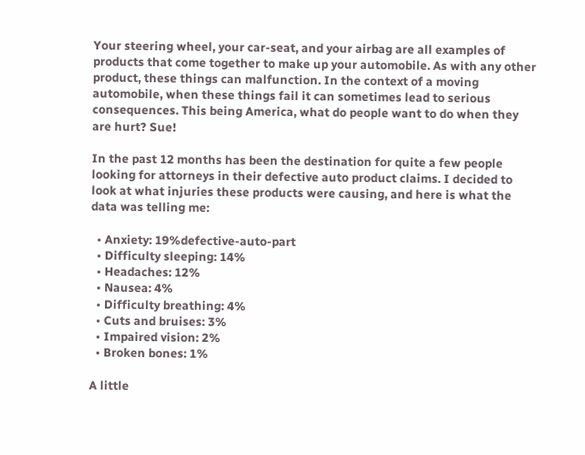Your steering wheel, your car-seat, and your airbag are all examples of products that come together to make up your automobile. As with any other product, these things can malfunction. In the context of a moving automobile, when these things fail it can sometimes lead to serious consequences. This being America, what do people want to do when they are hurt? Sue!

In the past 12 months has been the destination for quite a few people looking for attorneys in their defective auto product claims. I decided to look at what injuries these products were causing, and here is what the data was telling me:

  • Anxiety: 19%defective-auto-part
  • Difficulty sleeping: 14%
  • Headaches: 12%
  • Nausea: 4%
  • Difficulty breathing: 4%
  • Cuts and bruises: 3%
  • Impaired vision: 2%
  • Broken bones: 1%

A little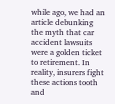while ago, we had an article debunking the myth that car accident lawsuits were a golden ticket to retirement. In reality, insurers fight these actions tooth and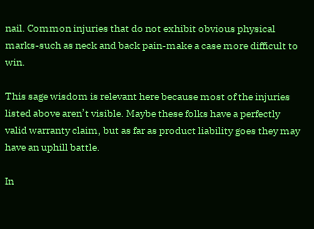nail. Common injuries that do not exhibit obvious physical marks-such as neck and back pain-make a case more difficult to win.

This sage wisdom is relevant here because most of the injuries listed above aren’t visible. Maybe these folks have a perfectly valid warranty claim, but as far as product liability goes they may have an uphill battle.

In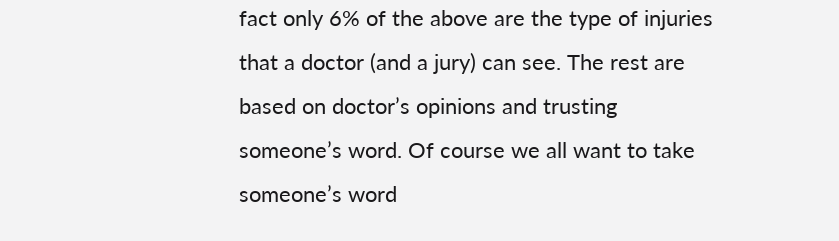fact only 6% of the above are the type of injuries that a doctor (and a jury) can see. The rest are based on doctor’s opinions and trusting someone’s word. Of course we all want to take someone’s word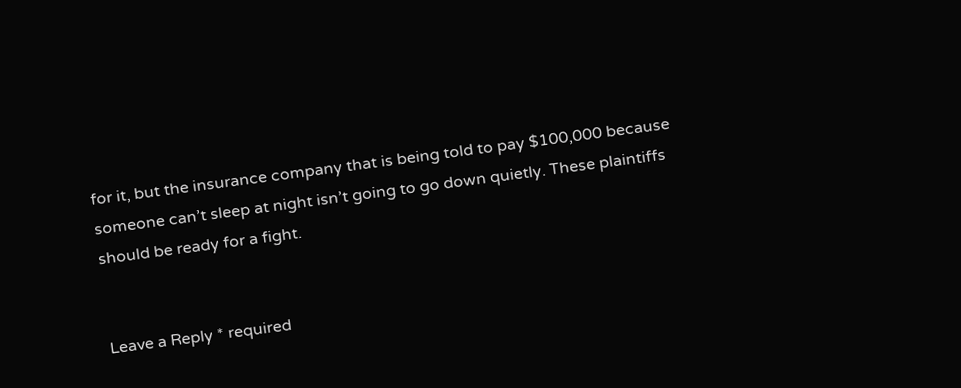for it, but the insurance company that is being told to pay $100,000 because someone can’t sleep at night isn’t going to go down quietly. These plaintiffs should be ready for a fight.


Leave a Reply * required